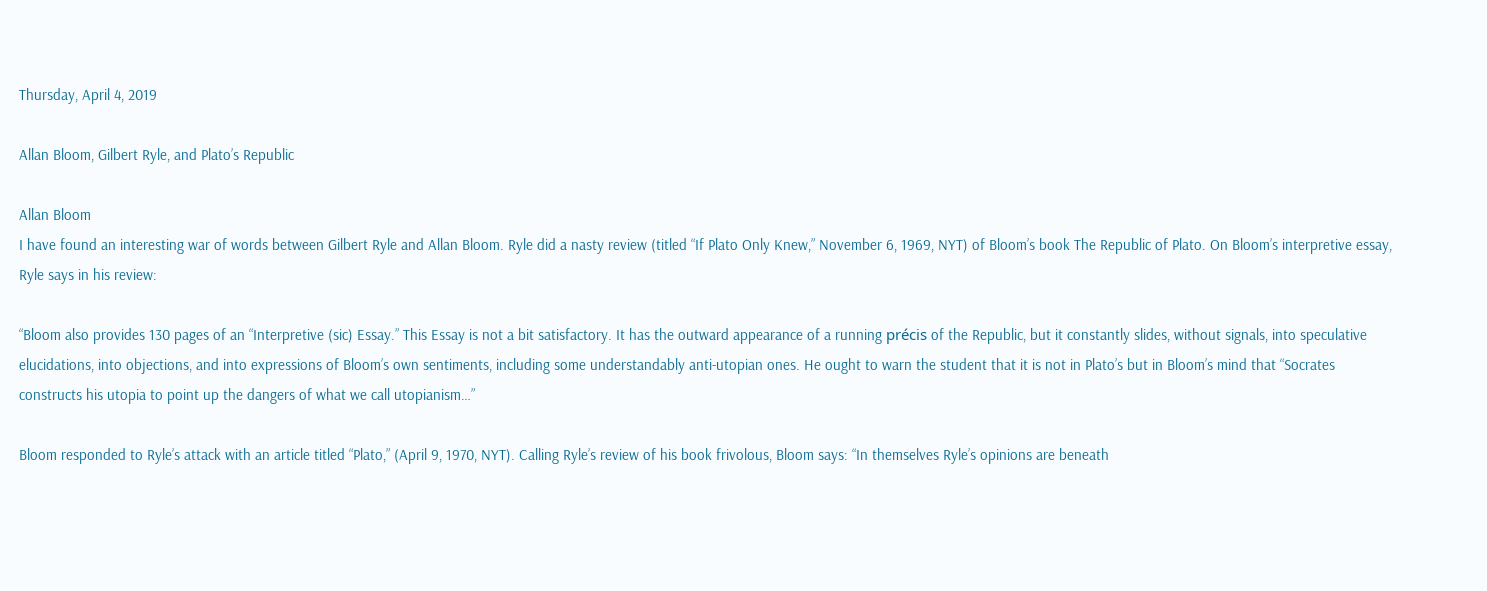Thursday, April 4, 2019

Allan Bloom, Gilbert Ryle, and Plato’s Republic

Allan Bloom
I have found an interesting war of words between Gilbert Ryle and Allan Bloom. Ryle did a nasty review (titled “If Plato Only Knew,” November 6, 1969, NYT) of Bloom’s book The Republic of Plato. On Bloom’s interpretive essay, Ryle says in his review:

“Bloom also provides 130 pages of an “Interpretive (sic) Essay.” This Essay is not a bit satisfactory. It has the outward appearance of a running précis of the Republic, but it constantly slides, without signals, into speculative elucidations, into objections, and into expressions of Bloom’s own sentiments, including some understandably anti-utopian ones. He ought to warn the student that it is not in Plato’s but in Bloom’s mind that “Socrates constructs his utopia to point up the dangers of what we call utopianism…”

Bloom responded to Ryle’s attack with an article titled “Plato,” (April 9, 1970, NYT). Calling Ryle’s review of his book frivolous, Bloom says: “In themselves Ryle’s opinions are beneath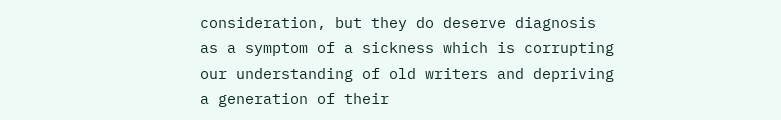consideration, but they do deserve diagnosis as a symptom of a sickness which is corrupting our understanding of old writers and depriving a generation of their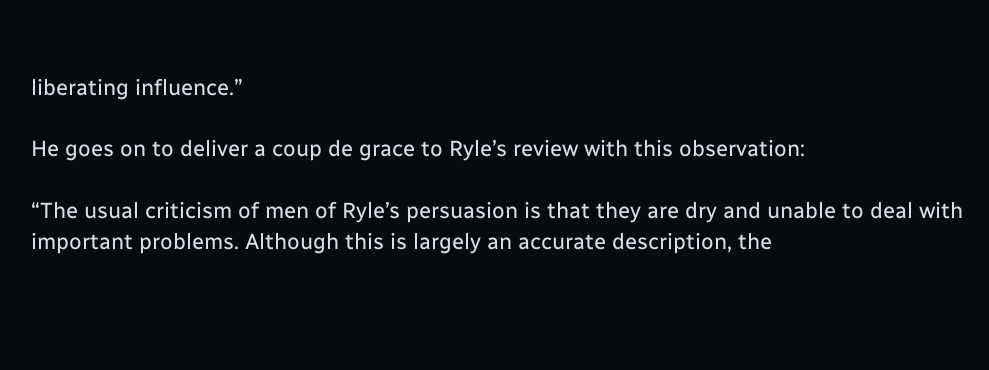liberating influence.”

He goes on to deliver a coup de grace to Ryle’s review with this observation:

“The usual criticism of men of Ryle’s persuasion is that they are dry and unable to deal with important problems. Although this is largely an accurate description, the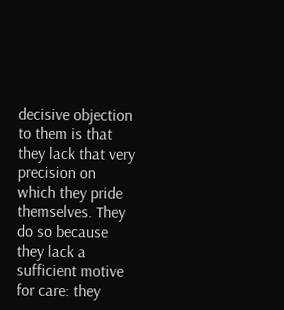decisive objection to them is that they lack that very precision on which they pride themselves. They do so because they lack a sufficient motive for care: they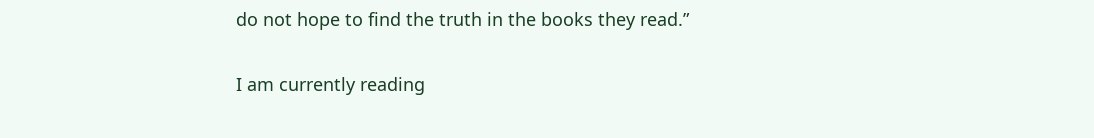do not hope to find the truth in the books they read.”

I am currently reading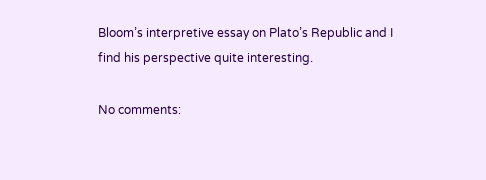Bloom’s interpretive essay on Plato’s Republic and I find his perspective quite interesting.

No comments: